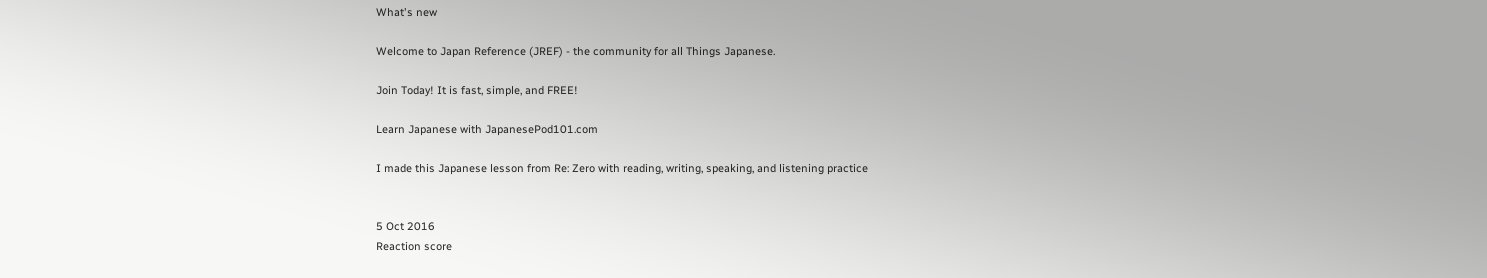What's new

Welcome to Japan Reference (JREF) - the community for all Things Japanese.

Join Today! It is fast, simple, and FREE!

Learn Japanese with JapanesePod101.com

I made this Japanese lesson from Re: Zero with reading, writing, speaking, and listening practice


5 Oct 2016
Reaction score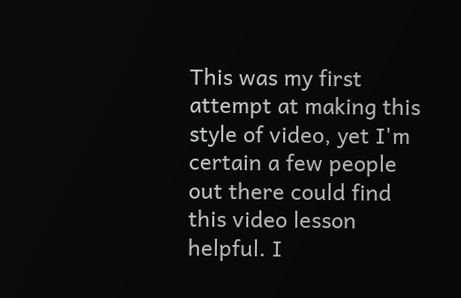This was my first attempt at making this style of video, yet I'm certain a few people out there could find this video lesson helpful. I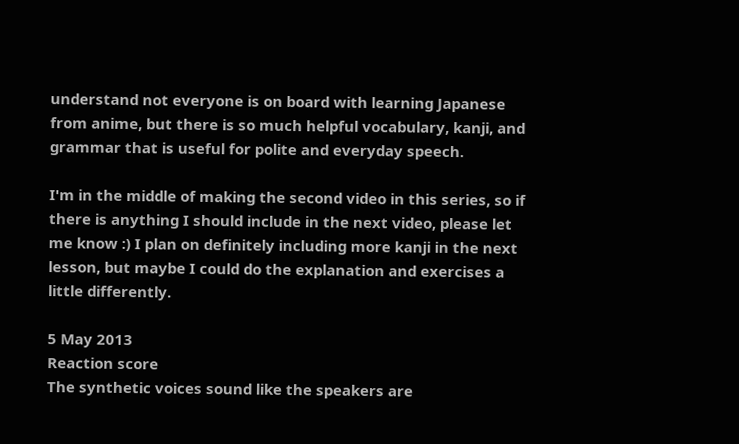understand not everyone is on board with learning Japanese from anime, but there is so much helpful vocabulary, kanji, and grammar that is useful for polite and everyday speech.

I'm in the middle of making the second video in this series, so if there is anything I should include in the next video, please let me know :) I plan on definitely including more kanji in the next lesson, but maybe I could do the explanation and exercises a little differently.

5 May 2013
Reaction score
The synthetic voices sound like the speakers are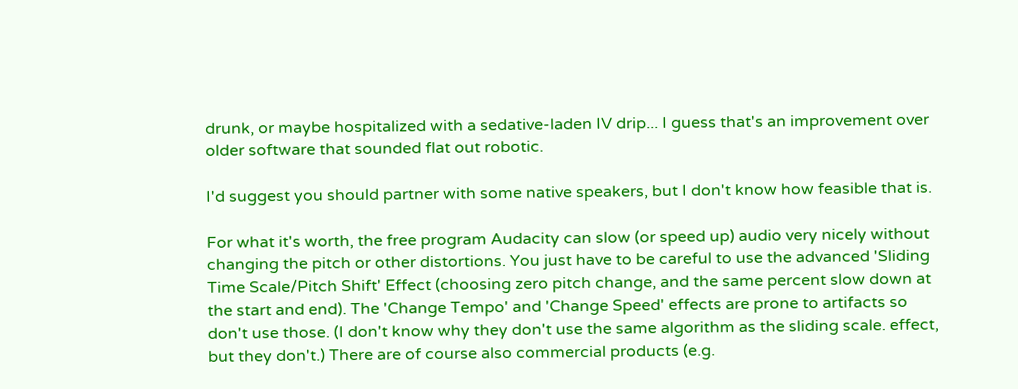drunk, or maybe hospitalized with a sedative-laden IV drip... I guess that's an improvement over older software that sounded flat out robotic.

I'd suggest you should partner with some native speakers, but I don't know how feasible that is.

For what it's worth, the free program Audacity can slow (or speed up) audio very nicely without changing the pitch or other distortions. You just have to be careful to use the advanced 'Sliding Time Scale/Pitch Shift' Effect (choosing zero pitch change, and the same percent slow down at the start and end). The 'Change Tempo' and 'Change Speed' effects are prone to artifacts so don't use those. (I don't know why they don't use the same algorithm as the sliding scale. effect, but they don't.) There are of course also commercial products (e.g.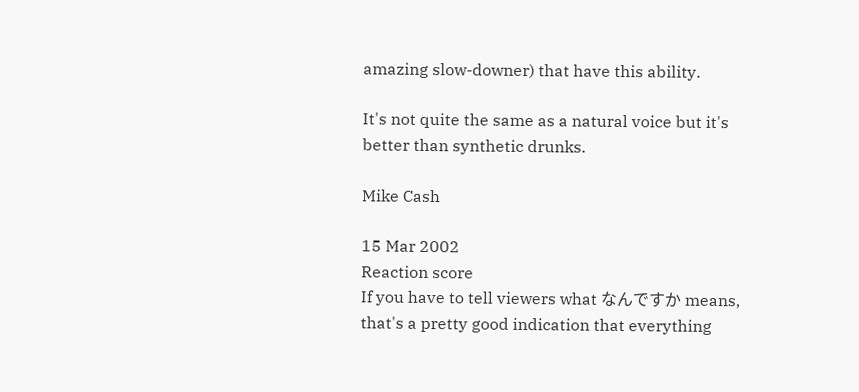amazing slow-downer) that have this ability.

It's not quite the same as a natural voice but it's better than synthetic drunks.

Mike Cash

15 Mar 2002
Reaction score
If you have to tell viewers what なんですか means, that's a pretty good indication that everything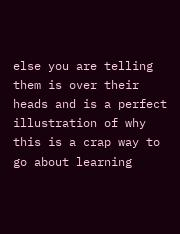else you are telling them is over their heads and is a perfect illustration of why this is a crap way to go about learning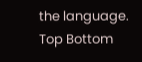the language.
Top Bottom